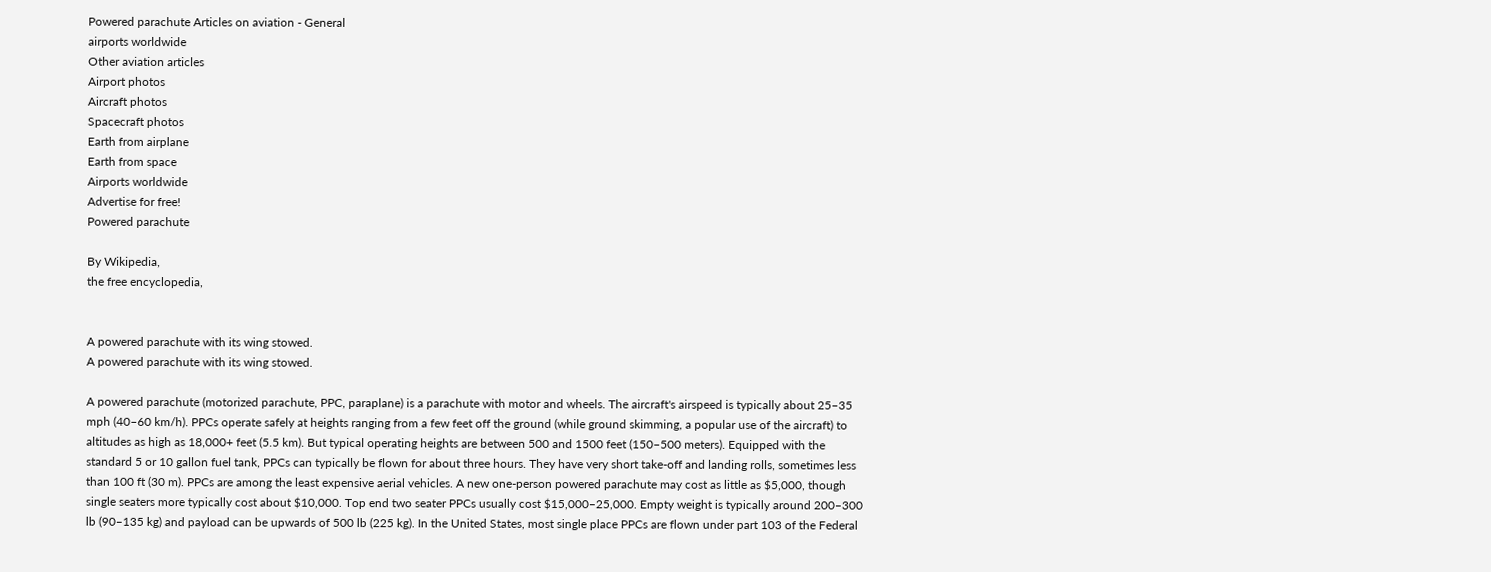Powered parachute Articles on aviation - General
airports worldwide
Other aviation articles
Airport photos
Aircraft photos
Spacecraft photos
Earth from airplane
Earth from space
Airports worldwide
Advertise for free!
Powered parachute

By Wikipedia,
the free encyclopedia,


A powered parachute with its wing stowed.
A powered parachute with its wing stowed.

A powered parachute (motorized parachute, PPC, paraplane) is a parachute with motor and wheels. The aircraft's airspeed is typically about 25–35 mph (40–60 km/h). PPCs operate safely at heights ranging from a few feet off the ground (while ground skimming, a popular use of the aircraft) to altitudes as high as 18,000+ feet (5.5 km). But typical operating heights are between 500 and 1500 feet (150–500 meters). Equipped with the standard 5 or 10 gallon fuel tank, PPCs can typically be flown for about three hours. They have very short take-off and landing rolls, sometimes less than 100 ft (30 m). PPCs are among the least expensive aerial vehicles. A new one-person powered parachute may cost as little as $5,000, though single seaters more typically cost about $10,000. Top end two seater PPCs usually cost $15,000–25,000. Empty weight is typically around 200–300 lb (90–135 kg) and payload can be upwards of 500 lb (225 kg). In the United States, most single place PPCs are flown under part 103 of the Federal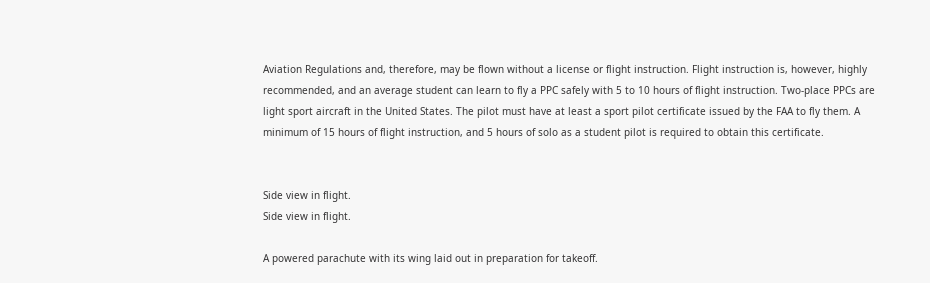Aviation Regulations and, therefore, may be flown without a license or flight instruction. Flight instruction is, however, highly recommended, and an average student can learn to fly a PPC safely with 5 to 10 hours of flight instruction. Two-place PPCs are light sport aircraft in the United States. The pilot must have at least a sport pilot certificate issued by the FAA to fly them. A minimum of 15 hours of flight instruction, and 5 hours of solo as a student pilot is required to obtain this certificate.


Side view in flight.
Side view in flight.

A powered parachute with its wing laid out in preparation for takeoff.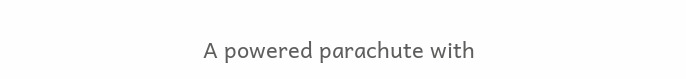A powered parachute with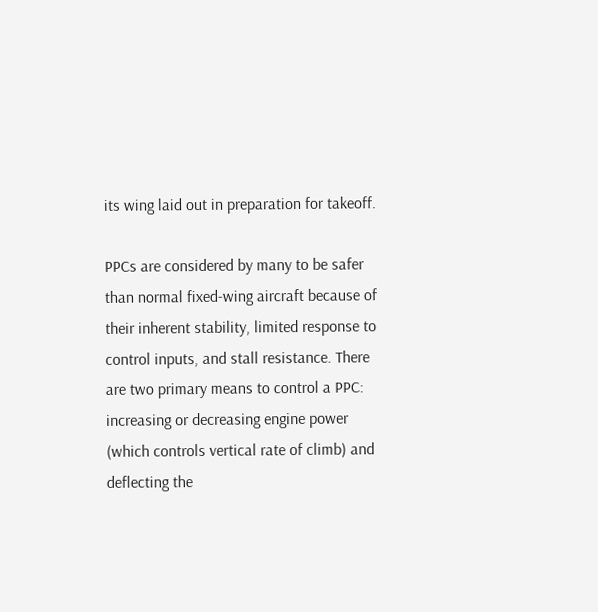its wing laid out in preparation for takeoff.

PPCs are considered by many to be safer than normal fixed-wing aircraft because of their inherent stability, limited response to control inputs, and stall resistance. There are two primary means to control a PPC: increasing or decreasing engine power (which controls vertical rate of climb) and deflecting the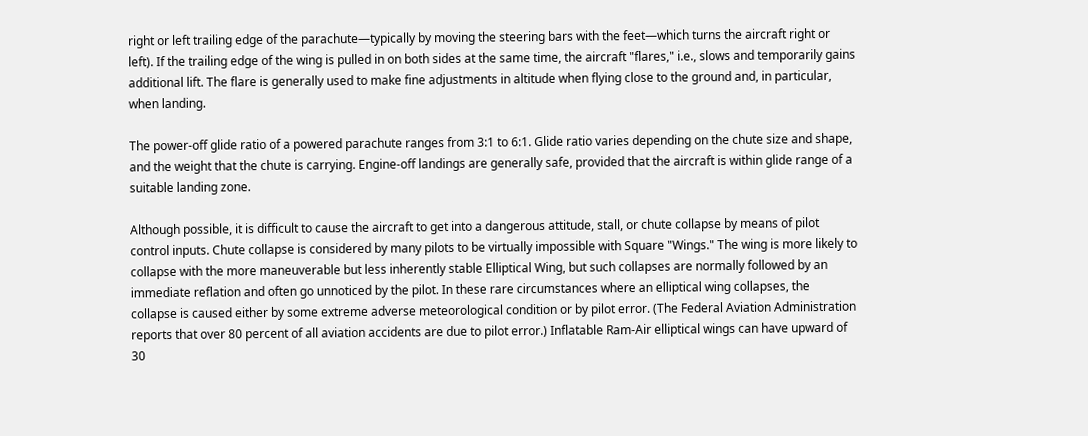right or left trailing edge of the parachute—typically by moving the steering bars with the feet—which turns the aircraft right or left). If the trailing edge of the wing is pulled in on both sides at the same time, the aircraft "flares," i.e., slows and temporarily gains additional lift. The flare is generally used to make fine adjustments in altitude when flying close to the ground and, in particular, when landing.

The power-off glide ratio of a powered parachute ranges from 3:1 to 6:1. Glide ratio varies depending on the chute size and shape, and the weight that the chute is carrying. Engine-off landings are generally safe, provided that the aircraft is within glide range of a suitable landing zone.

Although possible, it is difficult to cause the aircraft to get into a dangerous attitude, stall, or chute collapse by means of pilot control inputs. Chute collapse is considered by many pilots to be virtually impossible with Square "Wings." The wing is more likely to collapse with the more maneuverable but less inherently stable Elliptical Wing, but such collapses are normally followed by an immediate reflation and often go unnoticed by the pilot. In these rare circumstances where an elliptical wing collapses, the collapse is caused either by some extreme adverse meteorological condition or by pilot error. (The Federal Aviation Administration reports that over 80 percent of all aviation accidents are due to pilot error.) Inflatable Ram-Air elliptical wings can have upward of 30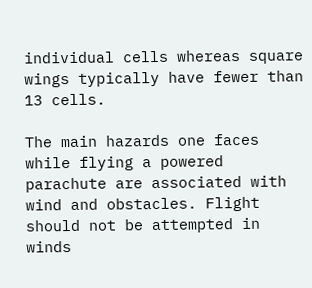individual cells whereas square wings typically have fewer than 13 cells.

The main hazards one faces while flying a powered parachute are associated with wind and obstacles. Flight should not be attempted in winds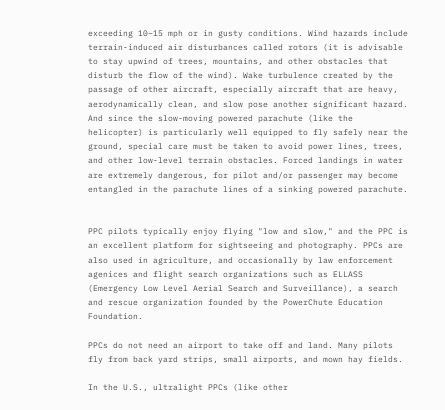exceeding 10–15 mph or in gusty conditions. Wind hazards include terrain-induced air disturbances called rotors (it is advisable to stay upwind of trees, mountains, and other obstacles that disturb the flow of the wind). Wake turbulence created by the passage of other aircraft, especially aircraft that are heavy, aerodynamically clean, and slow pose another significant hazard. And since the slow-moving powered parachute (like the helicopter) is particularly well equipped to fly safely near the ground, special care must be taken to avoid power lines, trees, and other low-level terrain obstacles. Forced landings in water are extremely dangerous, for pilot and/or passenger may become entangled in the parachute lines of a sinking powered parachute.


PPC pilots typically enjoy flying "low and slow," and the PPC is an excellent platform for sightseeing and photography. PPCs are also used in agriculture, and occasionally by law enforcement agenices and flight search organizations such as ELLASS (Emergency Low Level Aerial Search and Surveillance), a search and rescue organization founded by the PowerChute Education Foundation.

PPCs do not need an airport to take off and land. Many pilots fly from back yard strips, small airports, and mown hay fields.

In the U.S., ultralight PPCs (like other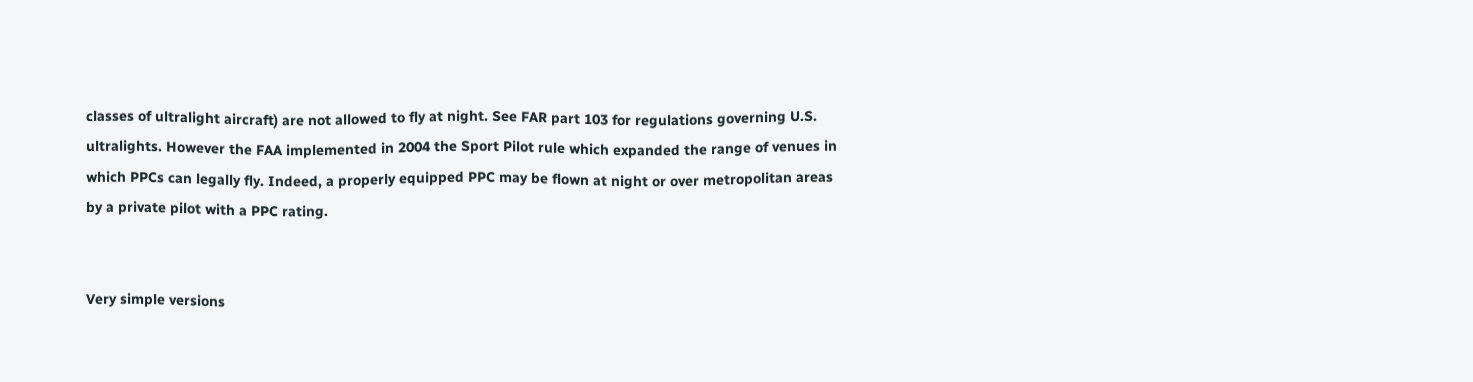classes of ultralight aircraft) are not allowed to fly at night. See FAR part 103 for regulations governing U.S. ultralights. However the FAA implemented in 2004 the Sport Pilot rule which expanded the range of venues in which PPCs can legally fly. Indeed, a properly equipped PPC may be flown at night or over metropolitan areas by a private pilot with a PPC rating.


Very simple versions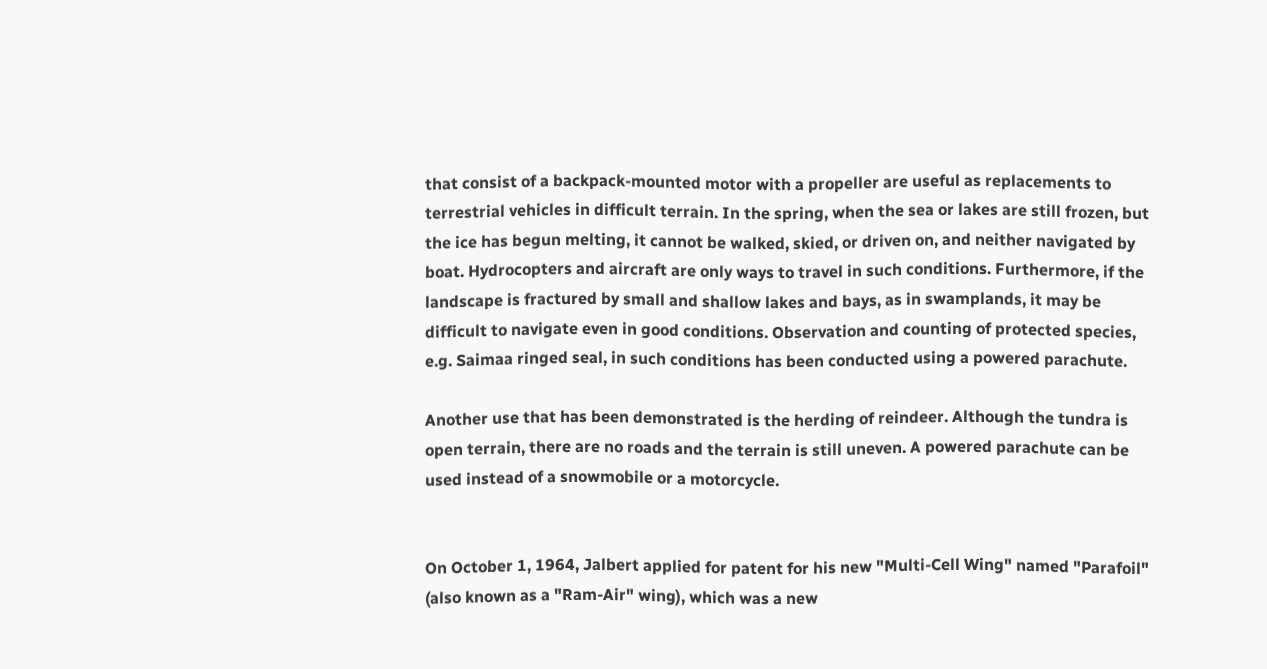that consist of a backpack-mounted motor with a propeller are useful as replacements to terrestrial vehicles in difficult terrain. In the spring, when the sea or lakes are still frozen, but the ice has begun melting, it cannot be walked, skied, or driven on, and neither navigated by boat. Hydrocopters and aircraft are only ways to travel in such conditions. Furthermore, if the landscape is fractured by small and shallow lakes and bays, as in swamplands, it may be difficult to navigate even in good conditions. Observation and counting of protected species, e.g. Saimaa ringed seal, in such conditions has been conducted using a powered parachute.

Another use that has been demonstrated is the herding of reindeer. Although the tundra is open terrain, there are no roads and the terrain is still uneven. A powered parachute can be used instead of a snowmobile or a motorcycle.


On October 1, 1964, Jalbert applied for patent for his new "Multi-Cell Wing" named "Parafoil" (also known as a "Ram-Air" wing), which was a new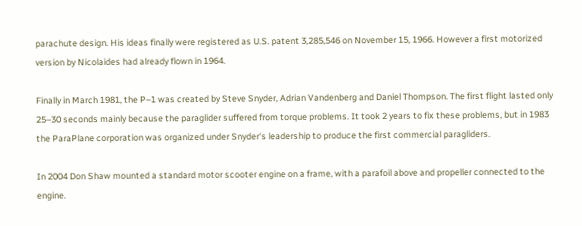parachute design. His ideas finally were registered as U.S. patent 3,285,546 on November 15, 1966. However a first motorized version by Nicolaides had already flown in 1964.

Finally in March 1981, the P–1 was created by Steve Snyder, Adrian Vandenberg and Daniel Thompson. The first flight lasted only 25–30 seconds mainly because the paraglider suffered from torque problems. It took 2 years to fix these problems, but in 1983 the ParaPlane corporation was organized under Snyder's leadership to produce the first commercial paragliders.

In 2004 Don Shaw mounted a standard motor scooter engine on a frame, with a parafoil above and propeller connected to the engine.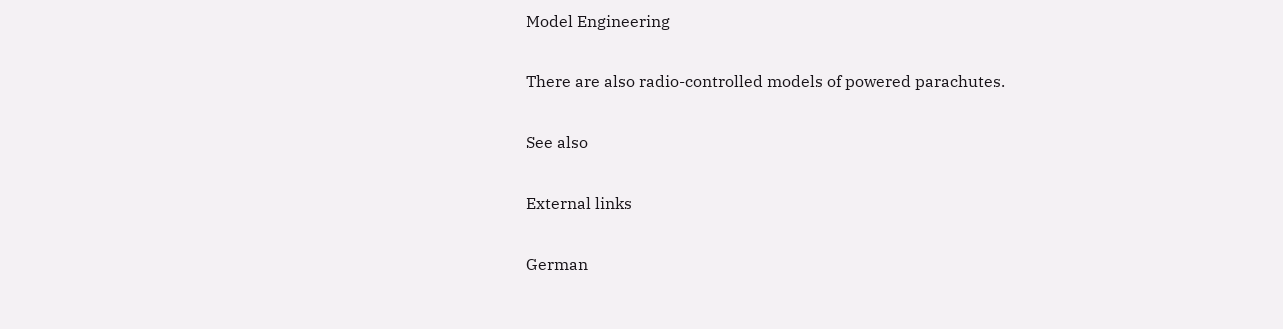Model Engineering

There are also radio-controlled models of powered parachutes.

See also

External links

German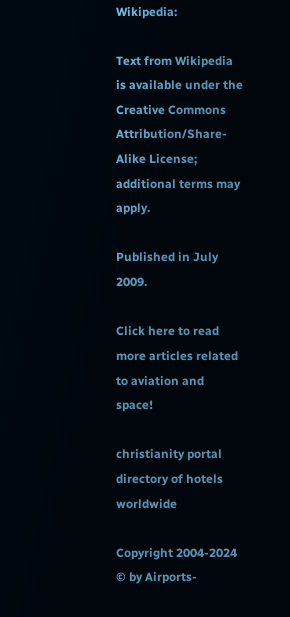Wikipedia:

Text from Wikipedia is available under the Creative Commons Attribution/Share-Alike License; additional terms may apply.

Published in July 2009.

Click here to read more articles related to aviation and space!

christianity portal
directory of hotels worldwide

Copyright 2004-2024 © by Airports-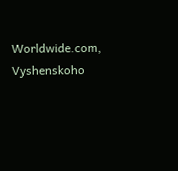Worldwide.com, Vyshenskoho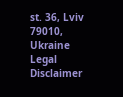st. 36, Lviv 79010, Ukraine
Legal Disclaimer